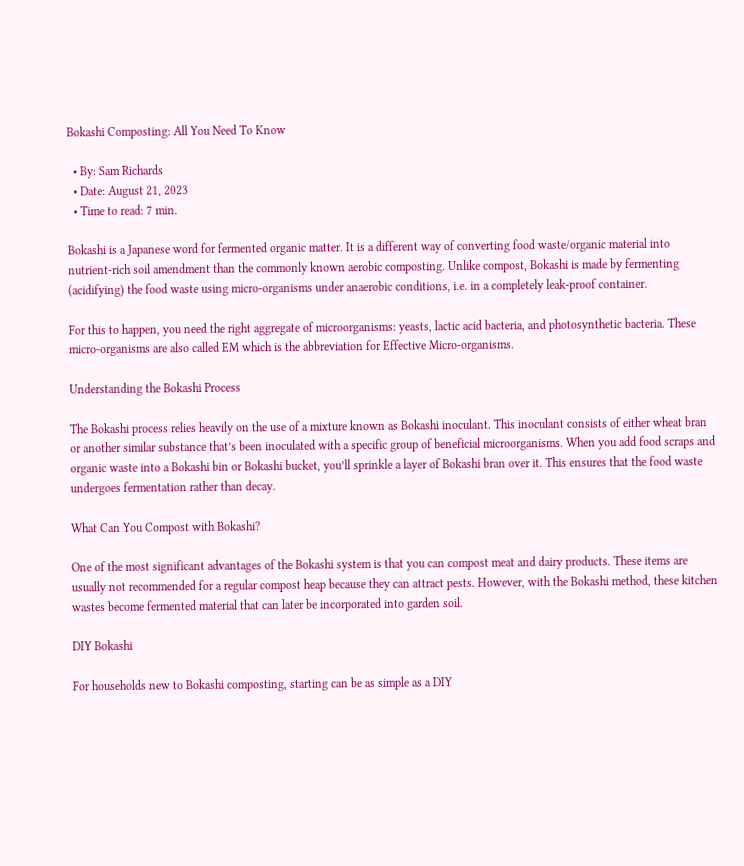Bokashi Composting: All You Need To Know

  • By: Sam Richards
  • Date: August 21, 2023
  • Time to read: 7 min.

Bokashi is a Japanese word for fermented organic matter. It is a different way of converting food waste/organic material into nutrient-rich soil amendment than the commonly known aerobic composting. Unlike compost, Bokashi is made by fermenting (acidifying) the food waste using micro-organisms under anaerobic conditions, i.e. in a completely leak-proof container.

For this to happen, you need the right aggregate of microorganisms: yeasts, lactic acid bacteria, and photosynthetic bacteria. These micro-organisms are also called EM which is the abbreviation for Effective Micro-organisms.

Understanding the Bokashi Process

The Bokashi process relies heavily on the use of a mixture known as Bokashi inoculant. This inoculant consists of either wheat bran or another similar substance that’s been inoculated with a specific group of beneficial microorganisms. When you add food scraps and organic waste into a Bokashi bin or Bokashi bucket, you’ll sprinkle a layer of Bokashi bran over it. This ensures that the food waste undergoes fermentation rather than decay.

What Can You Compost with Bokashi?

One of the most significant advantages of the Bokashi system is that you can compost meat and dairy products. These items are usually not recommended for a regular compost heap because they can attract pests. However, with the Bokashi method, these kitchen wastes become fermented material that can later be incorporated into garden soil.

DIY Bokashi

For households new to Bokashi composting, starting can be as simple as a DIY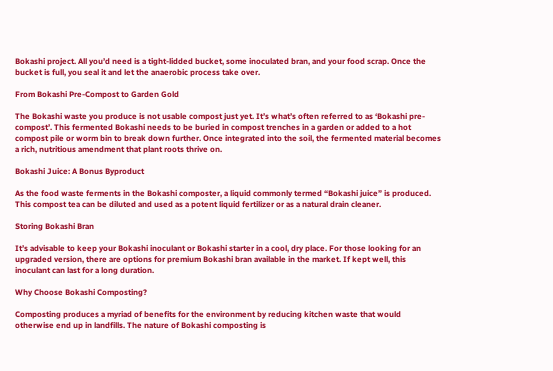Bokashi project. All you’d need is a tight-lidded bucket, some inoculated bran, and your food scrap. Once the bucket is full, you seal it and let the anaerobic process take over.

From Bokashi Pre-Compost to Garden Gold

The Bokashi waste you produce is not usable compost just yet. It’s what’s often referred to as ‘Bokashi pre-compost’. This fermented Bokashi needs to be buried in compost trenches in a garden or added to a hot compost pile or worm bin to break down further. Once integrated into the soil, the fermented material becomes a rich, nutritious amendment that plant roots thrive on.

Bokashi Juice: A Bonus Byproduct

As the food waste ferments in the Bokashi composter, a liquid commonly termed “Bokashi juice” is produced. This compost tea can be diluted and used as a potent liquid fertilizer or as a natural drain cleaner.

Storing Bokashi Bran

It’s advisable to keep your Bokashi inoculant or Bokashi starter in a cool, dry place. For those looking for an upgraded version, there are options for premium Bokashi bran available in the market. If kept well, this inoculant can last for a long duration.

Why Choose Bokashi Composting?

Composting produces a myriad of benefits for the environment by reducing kitchen waste that would otherwise end up in landfills. The nature of Bokashi composting is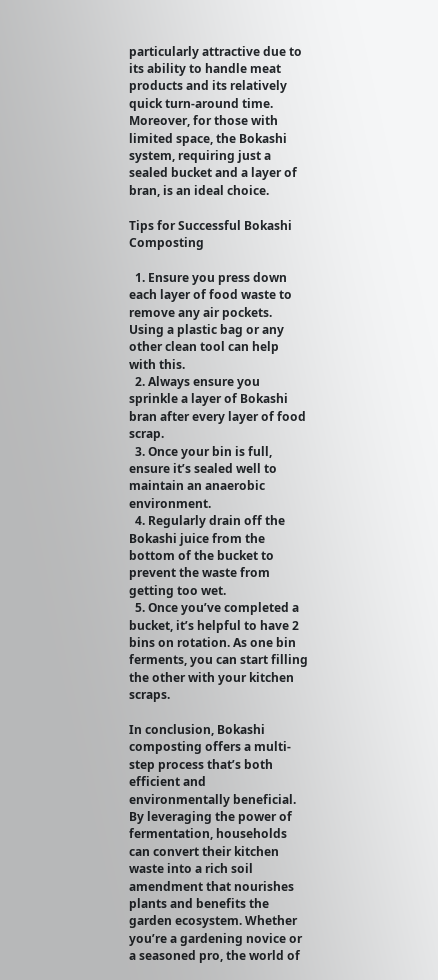particularly attractive due to its ability to handle meat products and its relatively quick turn-around time. Moreover, for those with limited space, the Bokashi system, requiring just a sealed bucket and a layer of bran, is an ideal choice.

Tips for Successful Bokashi Composting

  1. Ensure you press down each layer of food waste to remove any air pockets. Using a plastic bag or any other clean tool can help with this.
  2. Always ensure you sprinkle a layer of Bokashi bran after every layer of food scrap.
  3. Once your bin is full, ensure it’s sealed well to maintain an anaerobic environment.
  4. Regularly drain off the Bokashi juice from the bottom of the bucket to prevent the waste from getting too wet.
  5. Once you’ve completed a bucket, it’s helpful to have 2 bins on rotation. As one bin ferments, you can start filling the other with your kitchen scraps.

In conclusion, Bokashi composting offers a multi-step process that’s both efficient and environmentally beneficial. By leveraging the power of fermentation, households can convert their kitchen waste into a rich soil amendment that nourishes plants and benefits the garden ecosystem. Whether you’re a gardening novice or a seasoned pro, the world of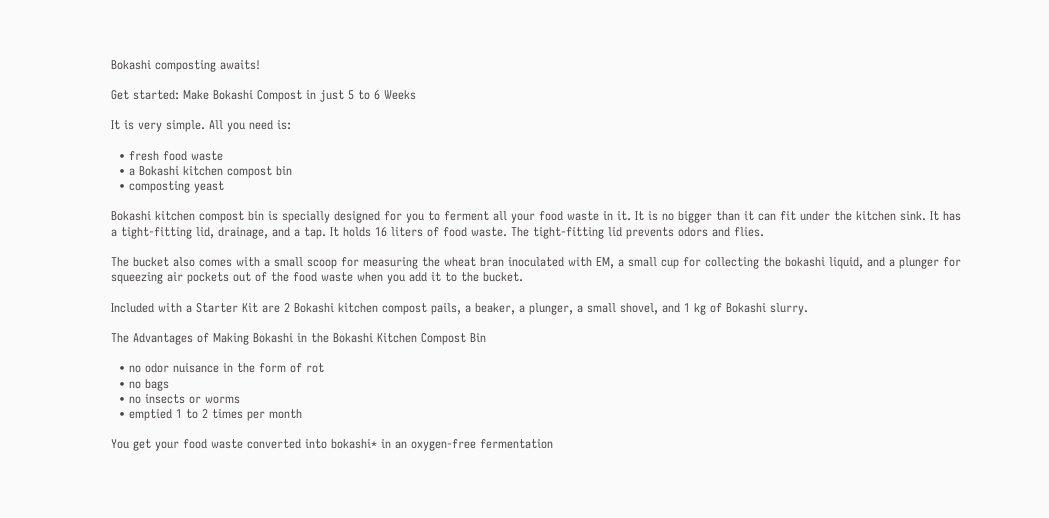Bokashi composting awaits!

Get started: Make Bokashi Compost in just 5 to 6 Weeks

It is very simple. All you need is:

  • fresh food waste
  • a Bokashi kitchen compost bin
  • composting yeast

Bokashi kitchen compost bin is specially designed for you to ferment all your food waste in it. It is no bigger than it can fit under the kitchen sink. It has a tight-fitting lid, drainage, and a tap. It holds 16 liters of food waste. The tight-fitting lid prevents odors and flies.

The bucket also comes with a small scoop for measuring the wheat bran inoculated with EM, a small cup for collecting the bokashi liquid, and a plunger for squeezing air pockets out of the food waste when you add it to the bucket.

Included with a Starter Kit are 2 Bokashi kitchen compost pails, a beaker, a plunger, a small shovel, and 1 kg of Bokashi slurry.

The Advantages of Making Bokashi in the Bokashi Kitchen Compost Bin

  • no odor nuisance in the form of rot
  • no bags
  • no insects or worms
  • emptied 1 to 2 times per month

You get your food waste converted into bokashi* in an oxygen-free fermentation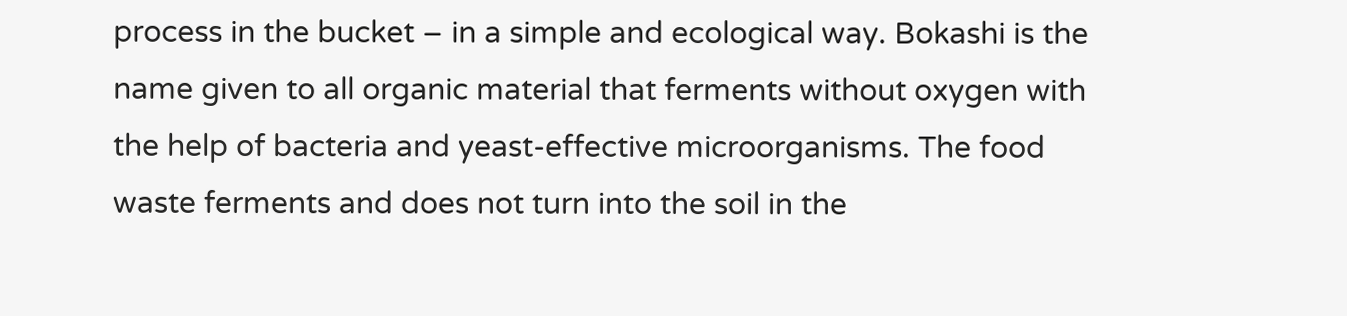process in the bucket – in a simple and ecological way. Bokashi is the name given to all organic material that ferments without oxygen with the help of bacteria and yeast-effective microorganisms. The food waste ferments and does not turn into the soil in the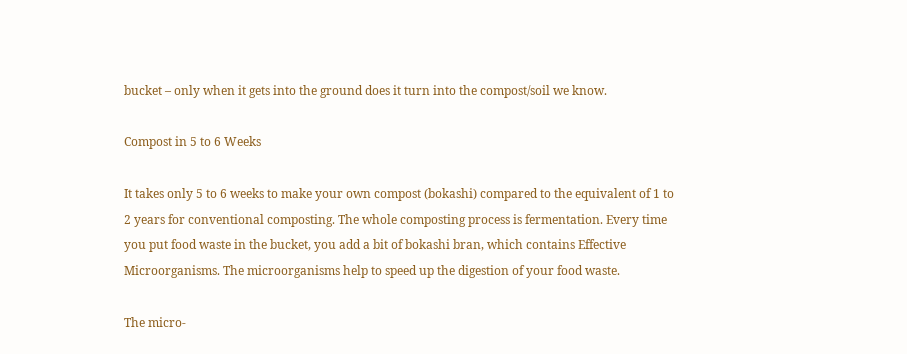bucket – only when it gets into the ground does it turn into the compost/soil we know.

Compost in 5 to 6 Weeks

It takes only 5 to 6 weeks to make your own compost (bokashi) compared to the equivalent of 1 to 2 years for conventional composting. The whole composting process is fermentation. Every time you put food waste in the bucket, you add a bit of bokashi bran, which contains Effective Microorganisms. The microorganisms help to speed up the digestion of your food waste.

The micro-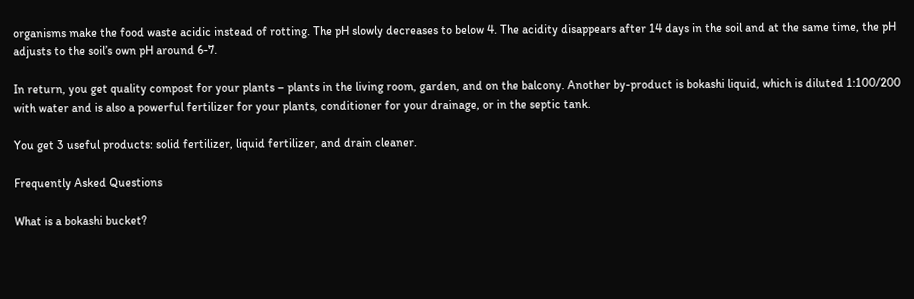organisms make the food waste acidic instead of rotting. The pH slowly decreases to below 4. The acidity disappears after 14 days in the soil and at the same time, the pH adjusts to the soil’s own pH around 6-7.

In return, you get quality compost for your plants – plants in the living room, garden, and on the balcony. Another by-product is bokashi liquid, which is diluted 1:100/200 with water and is also a powerful fertilizer for your plants, conditioner for your drainage, or in the septic tank.

You get 3 useful products: solid fertilizer, liquid fertilizer, and drain cleaner.

Frequently Asked Questions

What is a bokashi bucket?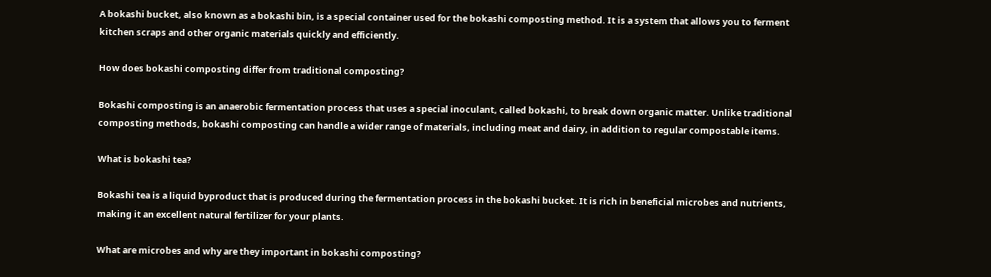A bokashi bucket, also known as a bokashi bin, is a special container used for the bokashi composting method. It is a system that allows you to ferment kitchen scraps and other organic materials quickly and efficiently.

How does bokashi composting differ from traditional composting?

Bokashi composting is an anaerobic fermentation process that uses a special inoculant, called bokashi, to break down organic matter. Unlike traditional composting methods, bokashi composting can handle a wider range of materials, including meat and dairy, in addition to regular compostable items.

What is bokashi tea?

Bokashi tea is a liquid byproduct that is produced during the fermentation process in the bokashi bucket. It is rich in beneficial microbes and nutrients, making it an excellent natural fertilizer for your plants.

What are microbes and why are they important in bokashi composting?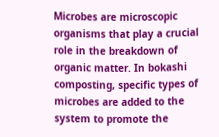Microbes are microscopic organisms that play a crucial role in the breakdown of organic matter. In bokashi composting, specific types of microbes are added to the system to promote the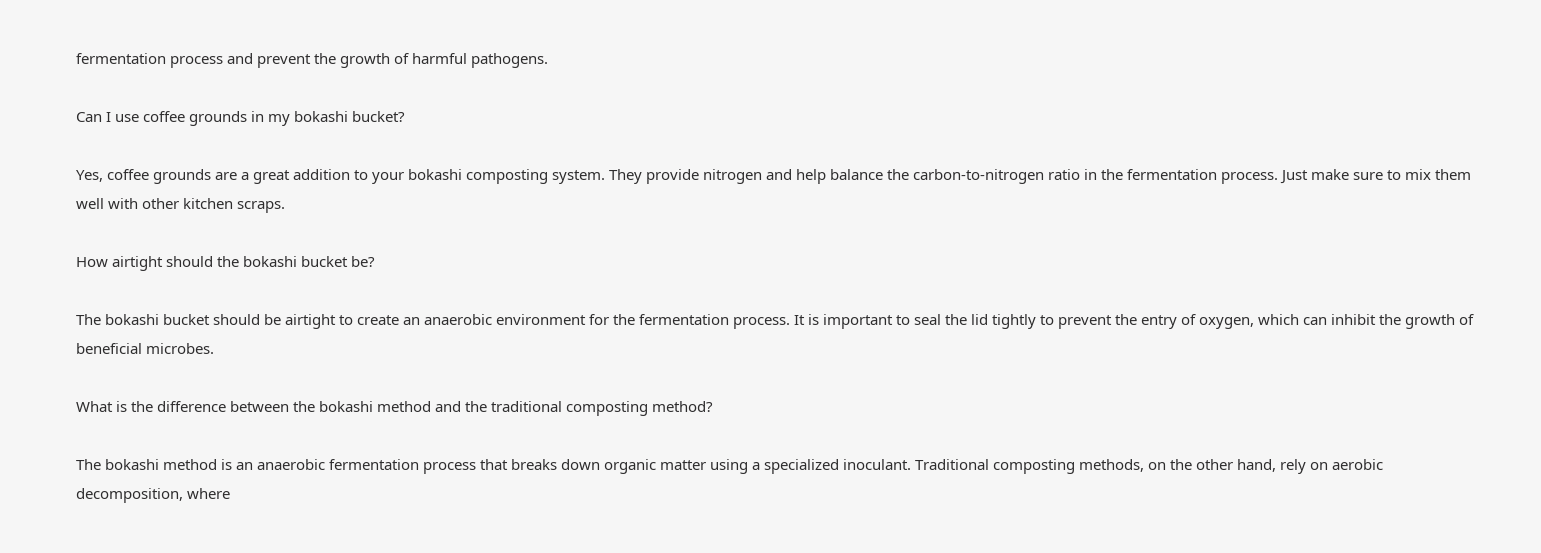fermentation process and prevent the growth of harmful pathogens.

Can I use coffee grounds in my bokashi bucket?

Yes, coffee grounds are a great addition to your bokashi composting system. They provide nitrogen and help balance the carbon-to-nitrogen ratio in the fermentation process. Just make sure to mix them well with other kitchen scraps.

How airtight should the bokashi bucket be?

The bokashi bucket should be airtight to create an anaerobic environment for the fermentation process. It is important to seal the lid tightly to prevent the entry of oxygen, which can inhibit the growth of beneficial microbes.

What is the difference between the bokashi method and the traditional composting method?

The bokashi method is an anaerobic fermentation process that breaks down organic matter using a specialized inoculant. Traditional composting methods, on the other hand, rely on aerobic decomposition, where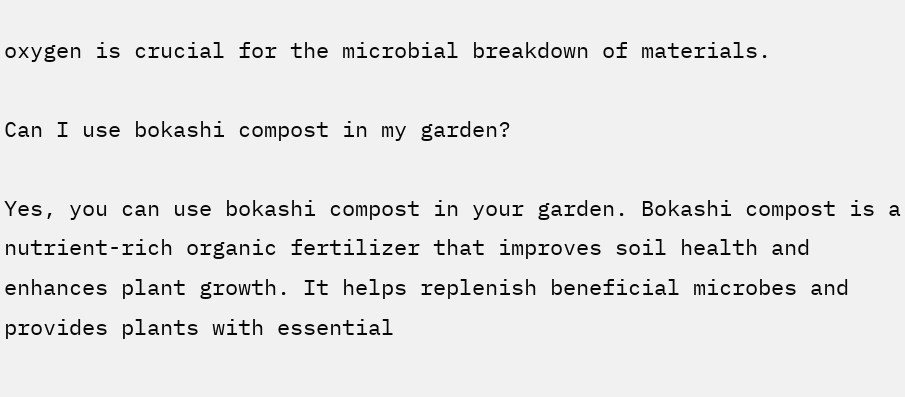oxygen is crucial for the microbial breakdown of materials.

Can I use bokashi compost in my garden?

Yes, you can use bokashi compost in your garden. Bokashi compost is a nutrient-rich organic fertilizer that improves soil health and enhances plant growth. It helps replenish beneficial microbes and provides plants with essential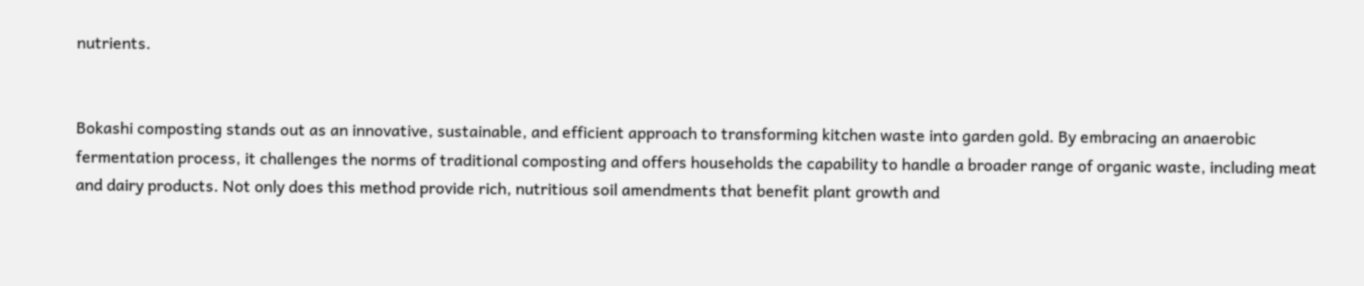nutrients.


Bokashi composting stands out as an innovative, sustainable, and efficient approach to transforming kitchen waste into garden gold. By embracing an anaerobic fermentation process, it challenges the norms of traditional composting and offers households the capability to handle a broader range of organic waste, including meat and dairy products. Not only does this method provide rich, nutritious soil amendments that benefit plant growth and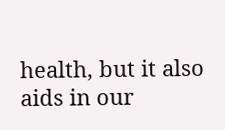health, but it also aids in our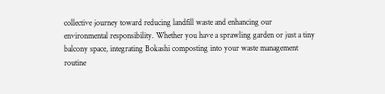collective journey toward reducing landfill waste and enhancing our environmental responsibility. Whether you have a sprawling garden or just a tiny balcony space, integrating Bokashi composting into your waste management routine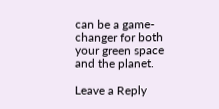can be a game-changer for both your green space and the planet.

Leave a Reply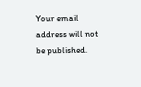Your email address will not be published.